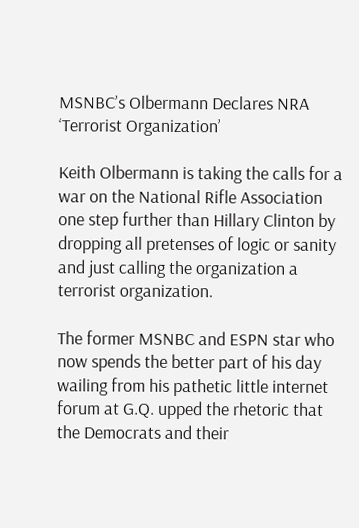MSNBC’s Olbermann Declares NRA ‘Terrorist Organization’

Keith Olbermann is taking the calls for a war on the National Rifle Association one step further than Hillary Clinton by dropping all pretenses of logic or sanity and just calling the organization a terrorist organization.

The former MSNBC and ESPN star who now spends the better part of his day wailing from his pathetic little internet forum at G.Q. upped the rhetoric that the Democrats and their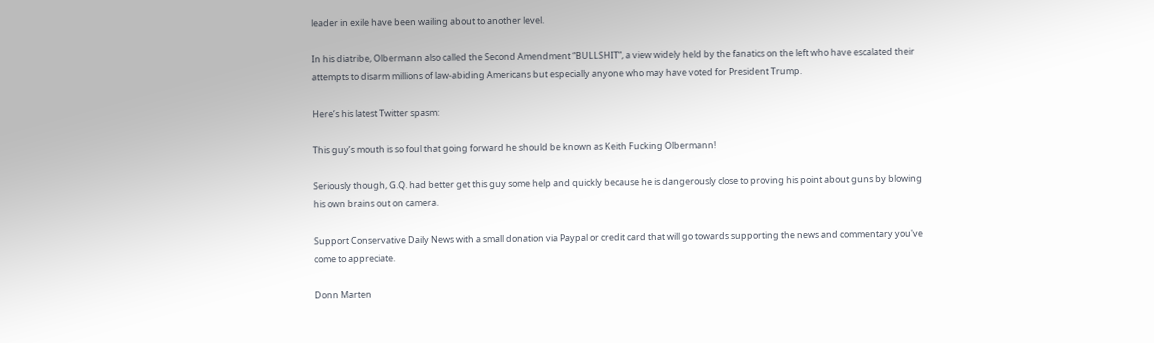leader in exile have been wailing about to another level.

In his diatribe, Olbermann also called the Second Amendment “BULLSHIT”, a view widely held by the fanatics on the left who have escalated their attempts to disarm millions of law-abiding Americans but especially anyone who may have voted for President Trump.

Here’s his latest Twitter spasm:

This guy’s mouth is so foul that going forward he should be known as Keith Fucking Olbermann!

Seriously though, G.Q. had better get this guy some help and quickly because he is dangerously close to proving his point about guns by blowing his own brains out on camera.

Support Conservative Daily News with a small donation via Paypal or credit card that will go towards supporting the news and commentary you've come to appreciate.

Donn Marten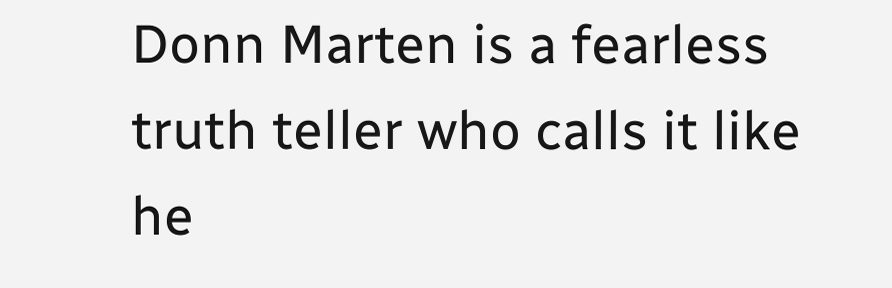Donn Marten is a fearless truth teller who calls it like he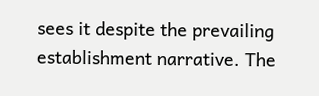sees it despite the prevailing establishment narrative. The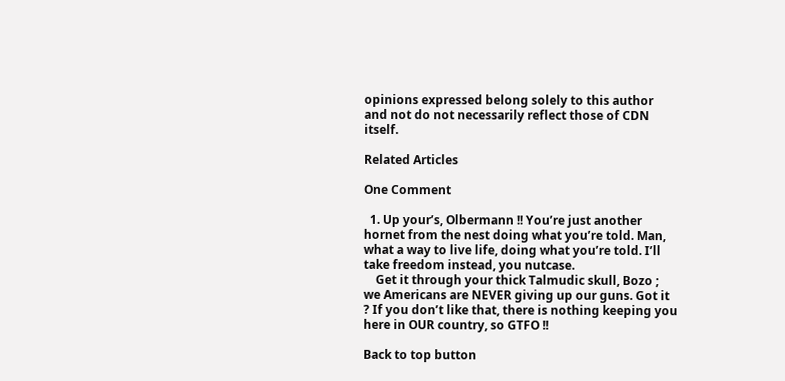opinions expressed belong solely to this author and not do not necessarily reflect those of CDN itself.

Related Articles

One Comment

  1. Up your’s, Olbermann !! You’re just another hornet from the nest doing what you’re told. Man, what a way to live life, doing what you’re told. I’ll take freedom instead, you nutcase.
    Get it through your thick Talmudic skull, Bozo ; we Americans are NEVER giving up our guns. Got it ? If you don’t like that, there is nothing keeping you here in OUR country, so GTFO !!

Back to top button